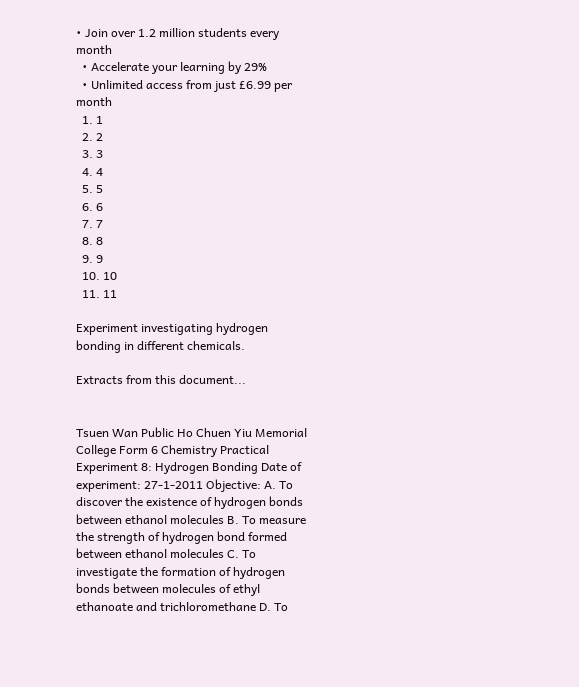• Join over 1.2 million students every month
  • Accelerate your learning by 29%
  • Unlimited access from just £6.99 per month
  1. 1
  2. 2
  3. 3
  4. 4
  5. 5
  6. 6
  7. 7
  8. 8
  9. 9
  10. 10
  11. 11

Experiment investigating hydrogen bonding in different chemicals.

Extracts from this document...


Tsuen Wan Public Ho Chuen Yiu Memorial College Form 6 Chemistry Practical Experiment 8: Hydrogen Bonding Date of experiment: 27-1-2011 Objective: A. To discover the existence of hydrogen bonds between ethanol molecules B. To measure the strength of hydrogen bond formed between ethanol molecules C. To investigate the formation of hydrogen bonds between molecules of ethyl ethanoate and trichloromethane D. To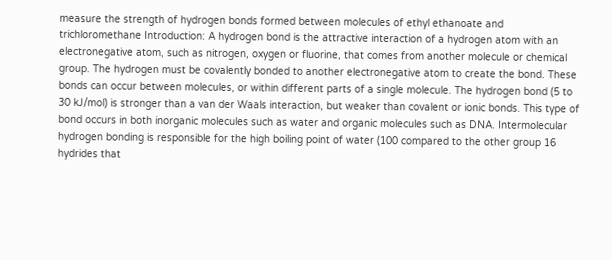measure the strength of hydrogen bonds formed between molecules of ethyl ethanoate and trichloromethane Introduction: A hydrogen bond is the attractive interaction of a hydrogen atom with an electronegative atom, such as nitrogen, oxygen or fluorine, that comes from another molecule or chemical group. The hydrogen must be covalently bonded to another electronegative atom to create the bond. These bonds can occur between molecules, or within different parts of a single molecule. The hydrogen bond (5 to 30 kJ/mol) is stronger than a van der Waals interaction, but weaker than covalent or ionic bonds. This type of bond occurs in both inorganic molecules such as water and organic molecules such as DNA. Intermolecular hydrogen bonding is responsible for the high boiling point of water (100 compared to the other group 16 hydrides that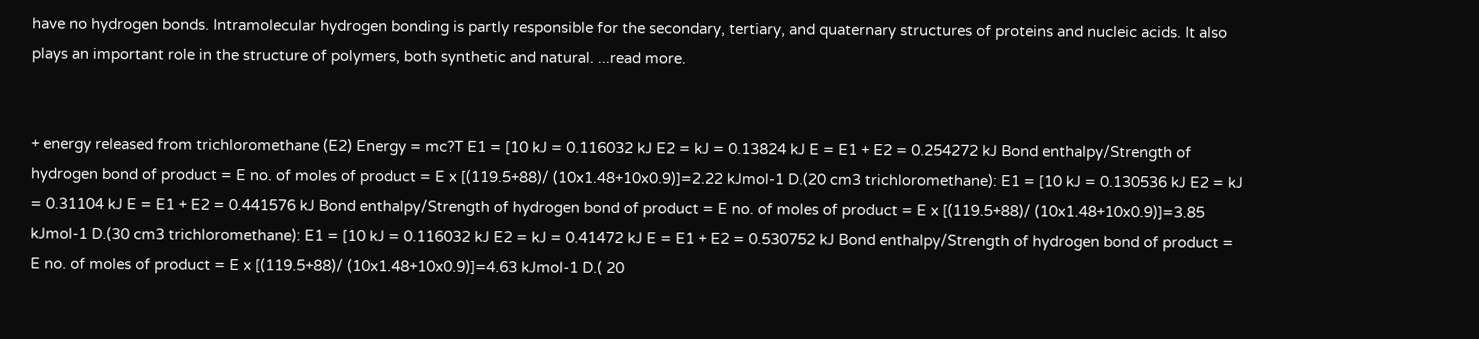have no hydrogen bonds. Intramolecular hydrogen bonding is partly responsible for the secondary, tertiary, and quaternary structures of proteins and nucleic acids. It also plays an important role in the structure of polymers, both synthetic and natural. ...read more.


+ energy released from trichloromethane (E2) Energy = mc?T E1 = [10 kJ = 0.116032 kJ E2 = kJ = 0.13824 kJ E = E1 + E2 = 0.254272 kJ Bond enthalpy/Strength of hydrogen bond of product = E no. of moles of product = E x [(119.5+88)/ (10x1.48+10x0.9)]=2.22 kJmol-1 D.(20 cm3 trichloromethane): E1 = [10 kJ = 0.130536 kJ E2 = kJ = 0.31104 kJ E = E1 + E2 = 0.441576 kJ Bond enthalpy/Strength of hydrogen bond of product = E no. of moles of product = E x [(119.5+88)/ (10x1.48+10x0.9)]=3.85 kJmol-1 D.(30 cm3 trichloromethane): E1 = [10 kJ = 0.116032 kJ E2 = kJ = 0.41472 kJ E = E1 + E2 = 0.530752 kJ Bond enthalpy/Strength of hydrogen bond of product = E no. of moles of product = E x [(119.5+88)/ (10x1.48+10x0.9)]=4.63 kJmol-1 D.( 20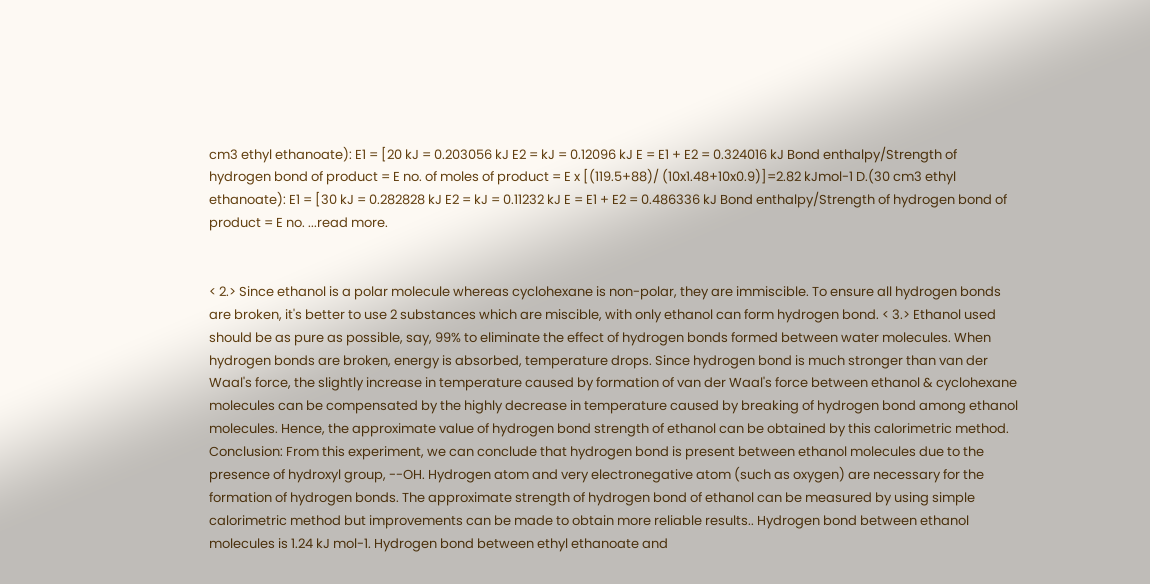cm3 ethyl ethanoate): E1 = [20 kJ = 0.203056 kJ E2 = kJ = 0.12096 kJ E = E1 + E2 = 0.324016 kJ Bond enthalpy/Strength of hydrogen bond of product = E no. of moles of product = E x [(119.5+88)/ (10x1.48+10x0.9)]=2.82 kJmol-1 D.(30 cm3 ethyl ethanoate): E1 = [30 kJ = 0.282828 kJ E2 = kJ = 0.11232 kJ E = E1 + E2 = 0.486336 kJ Bond enthalpy/Strength of hydrogen bond of product = E no. ...read more.


< 2.> Since ethanol is a polar molecule whereas cyclohexane is non-polar, they are immiscible. To ensure all hydrogen bonds are broken, it's better to use 2 substances which are miscible, with only ethanol can form hydrogen bond. < 3.> Ethanol used should be as pure as possible, say, 99% to eliminate the effect of hydrogen bonds formed between water molecules. When hydrogen bonds are broken, energy is absorbed, temperature drops. Since hydrogen bond is much stronger than van der Waal's force, the slightly increase in temperature caused by formation of van der Waal's force between ethanol & cyclohexane molecules can be compensated by the highly decrease in temperature caused by breaking of hydrogen bond among ethanol molecules. Hence, the approximate value of hydrogen bond strength of ethanol can be obtained by this calorimetric method. Conclusion: From this experiment, we can conclude that hydrogen bond is present between ethanol molecules due to the presence of hydroxyl group, --OH. Hydrogen atom and very electronegative atom (such as oxygen) are necessary for the formation of hydrogen bonds. The approximate strength of hydrogen bond of ethanol can be measured by using simple calorimetric method but improvements can be made to obtain more reliable results.. Hydrogen bond between ethanol molecules is 1.24 kJ mol-1. Hydrogen bond between ethyl ethanoate and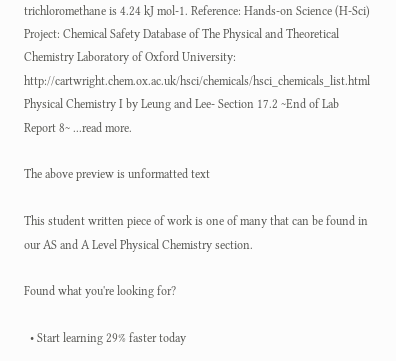trichloromethane is 4.24 kJ mol-1. Reference: Hands-on Science (H-Sci) Project: Chemical Safety Database of The Physical and Theoretical Chemistry Laboratory of Oxford University: http://cartwright.chem.ox.ac.uk/hsci/chemicals/hsci_chemicals_list.html Physical Chemistry I by Leung and Lee- Section 17.2 ~End of Lab Report 8~ ...read more.

The above preview is unformatted text

This student written piece of work is one of many that can be found in our AS and A Level Physical Chemistry section.

Found what you're looking for?

  • Start learning 29% faster today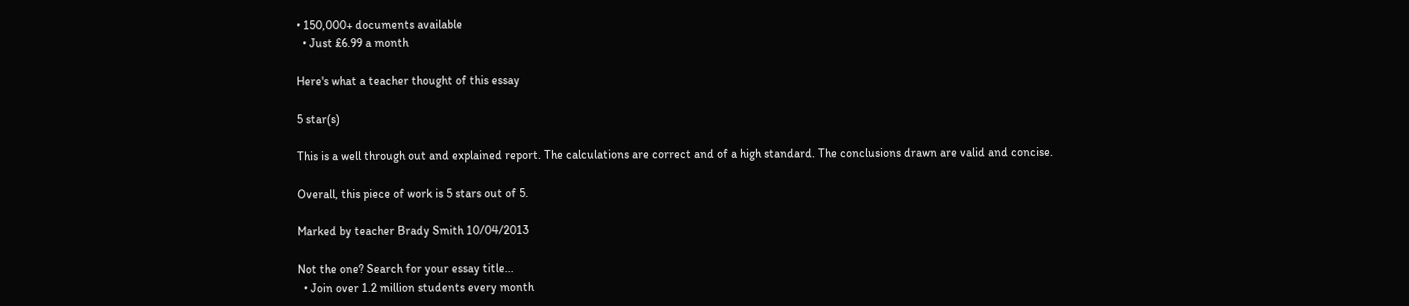• 150,000+ documents available
  • Just £6.99 a month

Here's what a teacher thought of this essay

5 star(s)

This is a well through out and explained report. The calculations are correct and of a high standard. The conclusions drawn are valid and concise.

Overall, this piece of work is 5 stars out of 5.

Marked by teacher Brady Smith 10/04/2013

Not the one? Search for your essay title...
  • Join over 1.2 million students every month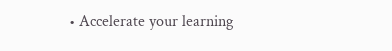• Accelerate your learning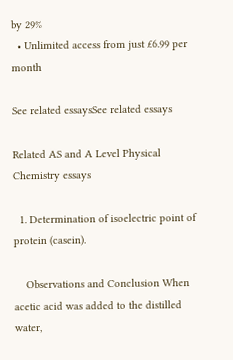by 29%
  • Unlimited access from just £6.99 per month

See related essaysSee related essays

Related AS and A Level Physical Chemistry essays

  1. Determination of isoelectric point of protein (casein).

    Observations and Conclusion When acetic acid was added to the distilled water,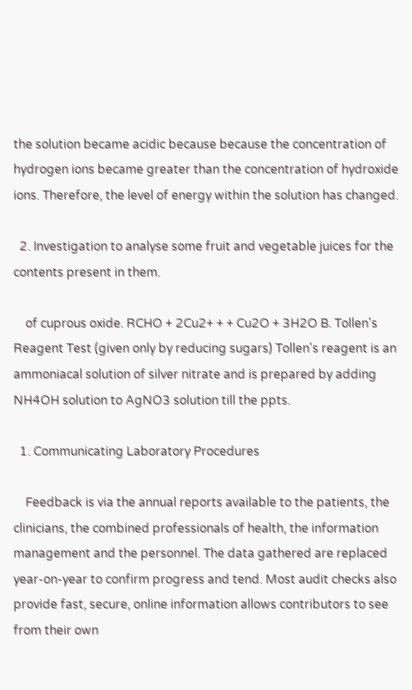the solution became acidic because because the concentration of hydrogen ions became greater than the concentration of hydroxide ions. Therefore, the level of energy within the solution has changed.

  2. Investigation to analyse some fruit and vegetable juices for the contents present in them.

    of cuprous oxide. RCHO + 2Cu2+ + + Cu2O + 3H2O B. Tollen's Reagent Test (given only by reducing sugars) Tollen's reagent is an ammoniacal solution of silver nitrate and is prepared by adding NH4OH solution to AgNO3 solution till the ppts.

  1. Communicating Laboratory Procedures

    Feedback is via the annual reports available to the patients, the clinicians, the combined professionals of health, the information management and the personnel. The data gathered are replaced year-on-year to confirm progress and tend. Most audit checks also provide fast, secure, online information allows contributors to see from their own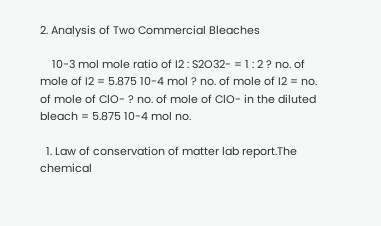2. Analysis of Two Commercial Bleaches

    10-3 mol mole ratio of I2 : S2O32- = 1 : 2 ? no. of mole of I2 = 5.875 10-4 mol ? no. of mole of I2 = no. of mole of ClO- ? no. of mole of ClO- in the diluted bleach = 5.875 10-4 mol no.

  1. Law of conservation of matter lab report.The chemical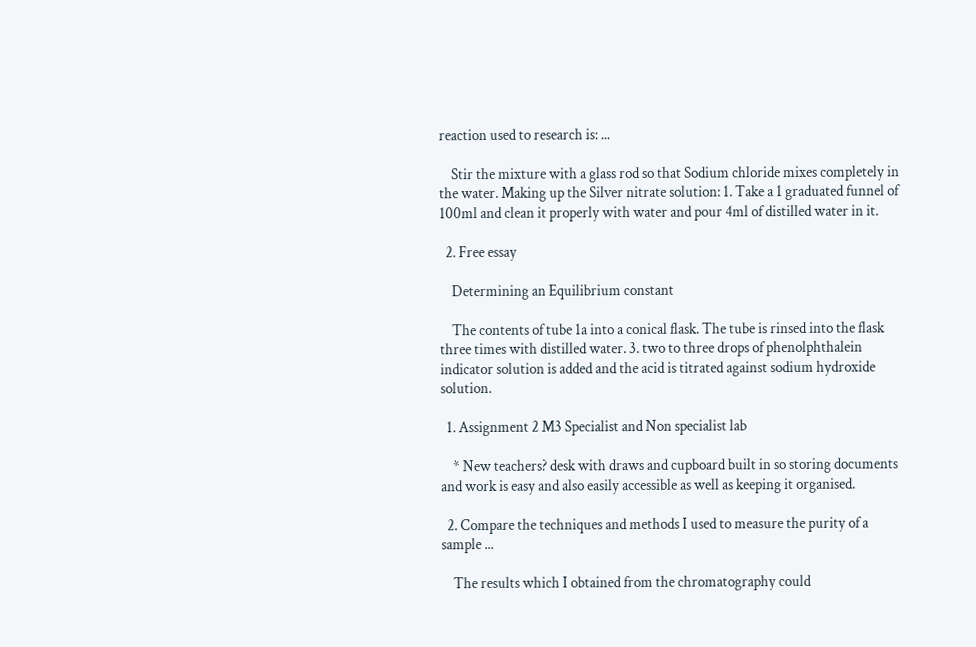reaction used to research is: ...

    Stir the mixture with a glass rod so that Sodium chloride mixes completely in the water. Making up the Silver nitrate solution: 1. Take a 1 graduated funnel of 100ml and clean it properly with water and pour 4ml of distilled water in it.

  2. Free essay

    Determining an Equilibrium constant

    The contents of tube 1a into a conical flask. The tube is rinsed into the flask three times with distilled water. 3. two to three drops of phenolphthalein indicator solution is added and the acid is titrated against sodium hydroxide solution.

  1. Assignment 2 M3 Specialist and Non specialist lab

    * New teachers? desk with draws and cupboard built in so storing documents and work is easy and also easily accessible as well as keeping it organised.

  2. Compare the techniques and methods I used to measure the purity of a sample ...

    The results which I obtained from the chromatography could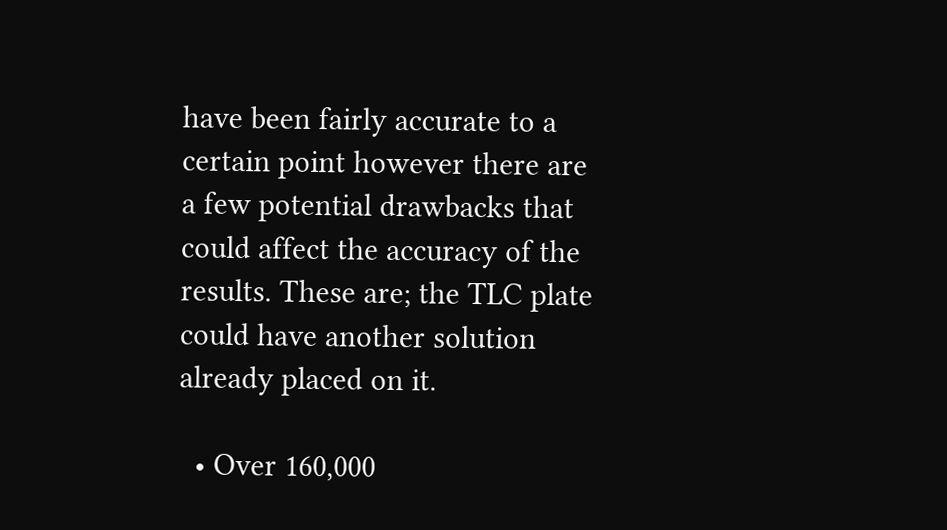have been fairly accurate to a certain point however there are a few potential drawbacks that could affect the accuracy of the results. These are; the TLC plate could have another solution already placed on it.

  • Over 160,000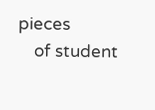pieces
    of student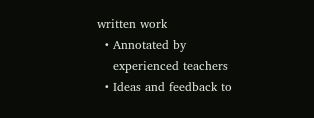written work
  • Annotated by
    experienced teachers
  • Ideas and feedback to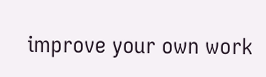improve your own work